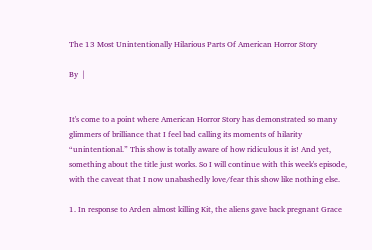The 13 Most Unintentionally Hilarious Parts Of American Horror Story

By  |


It's come to a point where American Horror Story has demonstrated so many glimmers of brilliance that I feel bad calling its moments of hilarity “unintentional.” This show is totally aware of how ridiculous it is! And yet, something about the title just works. So I will continue with this week's episode, with the caveat that I now unabashedly love/fear this show like nothing else.

1. In response to Arden almost killing Kit, the aliens gave back pregnant Grace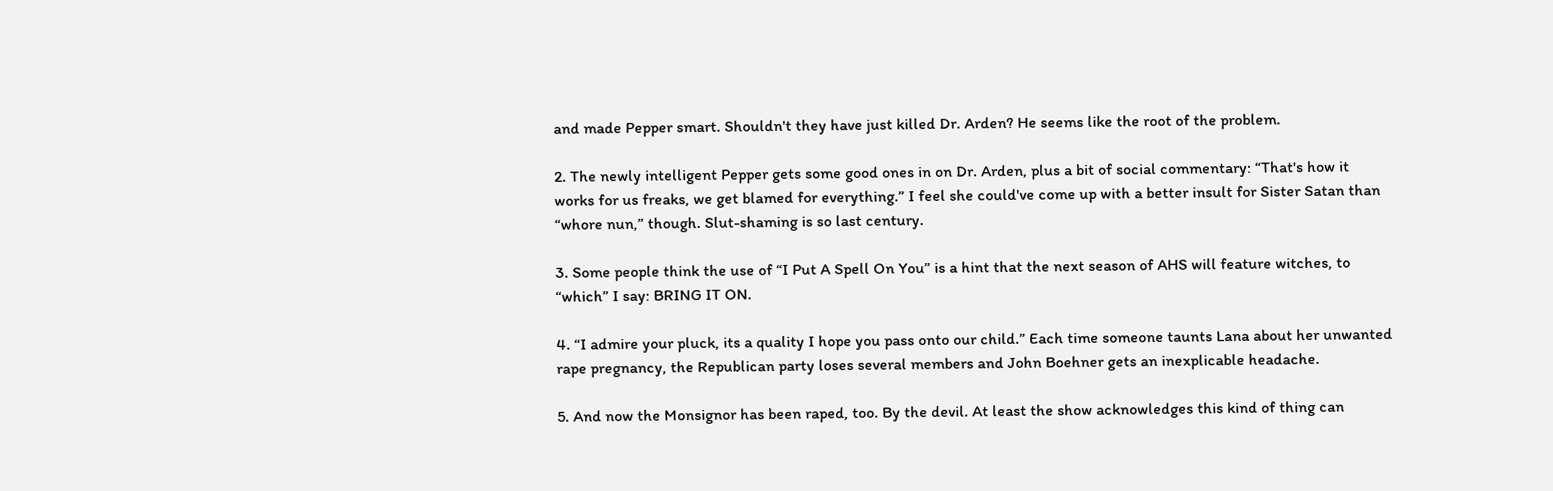and made Pepper smart. Shouldn't they have just killed Dr. Arden? He seems like the root of the problem.

2. The newly intelligent Pepper gets some good ones in on Dr. Arden, plus a bit of social commentary: “That's how it works for us freaks, we get blamed for everything.” I feel she could've come up with a better insult for Sister Satan than “whore nun,” though. Slut-shaming is so last century.

3. Some people think the use of “I Put A Spell On You” is a hint that the next season of AHS will feature witches, to “which” I say: BRING IT ON.

4. “I admire your pluck, its a quality I hope you pass onto our child.” Each time someone taunts Lana about her unwanted rape pregnancy, the Republican party loses several members and John Boehner gets an inexplicable headache.

5. And now the Monsignor has been raped, too. By the devil. At least the show acknowledges this kind of thing can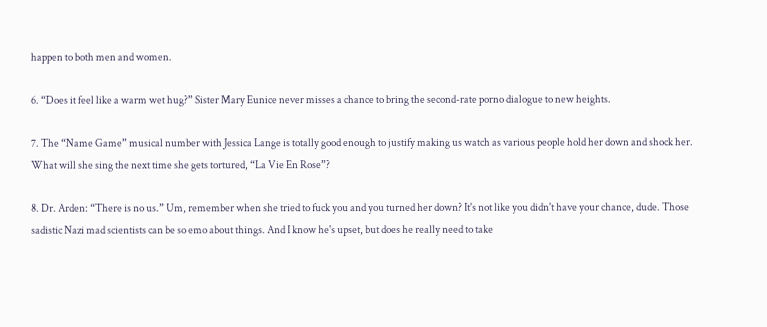happen to both men and women.

6. “Does it feel like a warm wet hug?” Sister Mary Eunice never misses a chance to bring the second-rate porno dialogue to new heights.

7. The “Name Game” musical number with Jessica Lange is totally good enough to justify making us watch as various people hold her down and shock her. What will she sing the next time she gets tortured, “La Vie En Rose”?

8. Dr. Arden: “There is no us.” Um, remember when she tried to fuck you and you turned her down? It's not like you didn't have your chance, dude. Those sadistic Nazi mad scientists can be so emo about things. And I know he's upset, but does he really need to take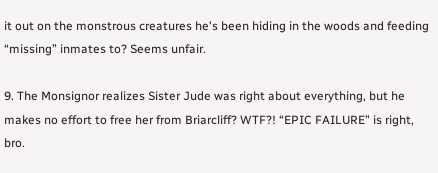it out on the monstrous creatures he's been hiding in the woods and feeding “missing” inmates to? Seems unfair.

9. The Monsignor realizes Sister Jude was right about everything, but he makes no effort to free her from Briarcliff? WTF?! “EPIC FAILURE” is right, bro.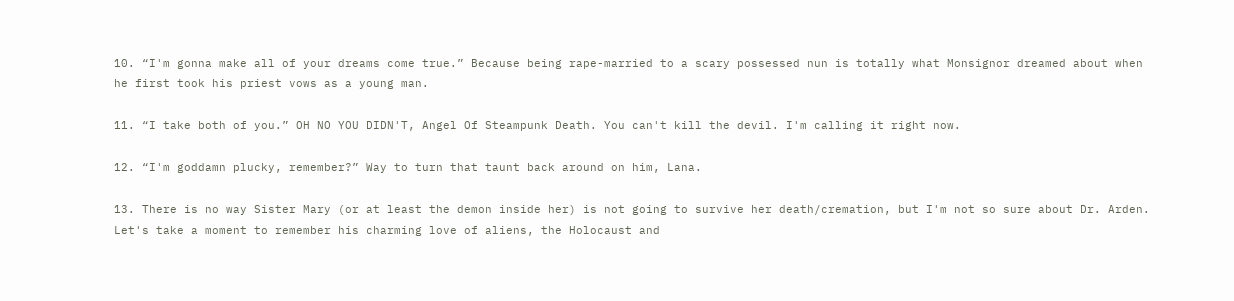10. “I'm gonna make all of your dreams come true.” Because being rape-married to a scary possessed nun is totally what Monsignor dreamed about when he first took his priest vows as a young man.

11. “I take both of you.” OH NO YOU DIDN'T, Angel Of Steampunk Death. You can't kill the devil. I'm calling it right now.

12. “I'm goddamn plucky, remember?” Way to turn that taunt back around on him, Lana.

13. There is no way Sister Mary (or at least the demon inside her) is not going to survive her death/cremation, but I'm not so sure about Dr. Arden. Let's take a moment to remember his charming love of aliens, the Holocaust and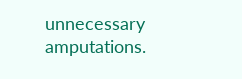unnecessary amputations.